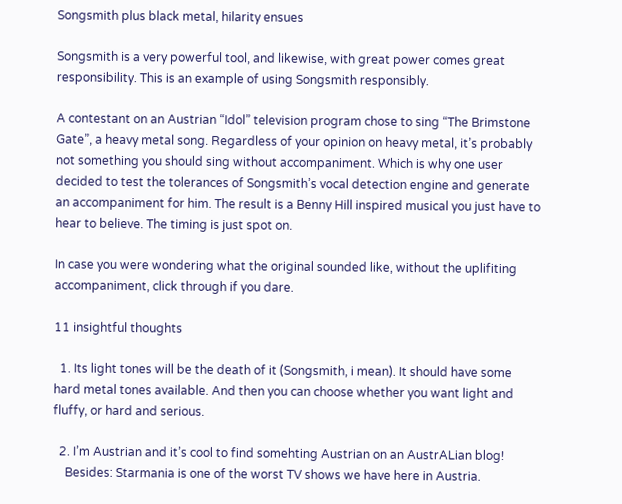Songsmith plus black metal, hilarity ensues

Songsmith is a very powerful tool, and likewise, with great power comes great responsibility. This is an example of using Songsmith responsibly.

A contestant on an Austrian “Idol” television program chose to sing “The Brimstone Gate”, a heavy metal song. Regardless of your opinion on heavy metal, it’s probably not something you should sing without accompaniment. Which is why one user decided to test the tolerances of Songsmith’s vocal detection engine and generate an accompaniment for him. The result is a Benny Hill inspired musical you just have to hear to believe. The timing is just spot on.

In case you were wondering what the original sounded like, without the uplifiting accompaniment, click through if you dare.

11 insightful thoughts

  1. Its light tones will be the death of it (Songsmith, i mean). It should have some hard metal tones available. And then you can choose whether you want light and fluffy, or hard and serious.

  2. I’m Austrian and it’s cool to find somehting Austrian on an AustrALian blog!
    Besides: Starmania is one of the worst TV shows we have here in Austria.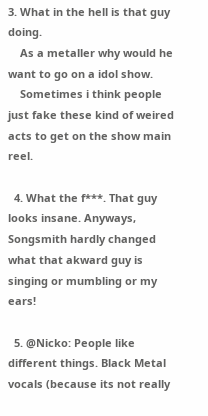3. What in the hell is that guy doing.
    As a metaller why would he want to go on a idol show.
    Sometimes i think people just fake these kind of weired acts to get on the show main reel.

  4. What the f***. That guy looks insane. Anyways, Songsmith hardly changed what that akward guy is singing or mumbling or my ears!

  5. @Nicko: People like different things. Black Metal vocals (because its not really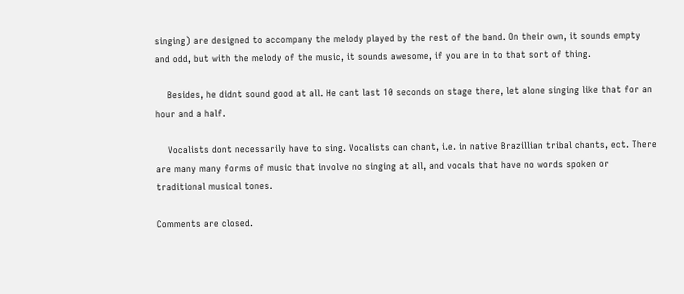singing) are designed to accompany the melody played by the rest of the band. On their own, it sounds empty and odd, but with the melody of the music, it sounds awesome, if you are in to that sort of thing.

    Besides, he didnt sound good at all. He cant last 10 seconds on stage there, let alone singing like that for an hour and a half.

    Vocalists dont necessarily have to sing. Vocalists can chant, i.e. in native Brazillian tribal chants, ect. There are many many forms of music that involve no singing at all, and vocals that have no words spoken or traditional musical tones.

Comments are closed.